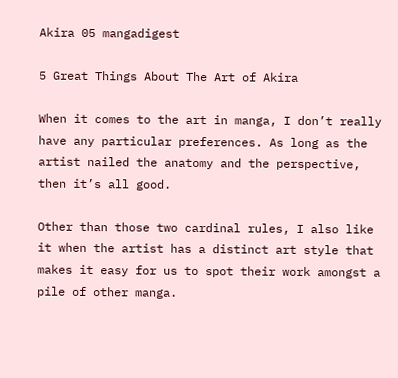Akira 05 mangadigest

5 Great Things About The Art of Akira

When it comes to the art in manga, I don’t really have any particular preferences. As long as the artist nailed the anatomy and the perspective, then it’s all good.

Other than those two cardinal rules, I also like it when the artist has a distinct art style that makes it easy for us to spot their work amongst a pile of other manga.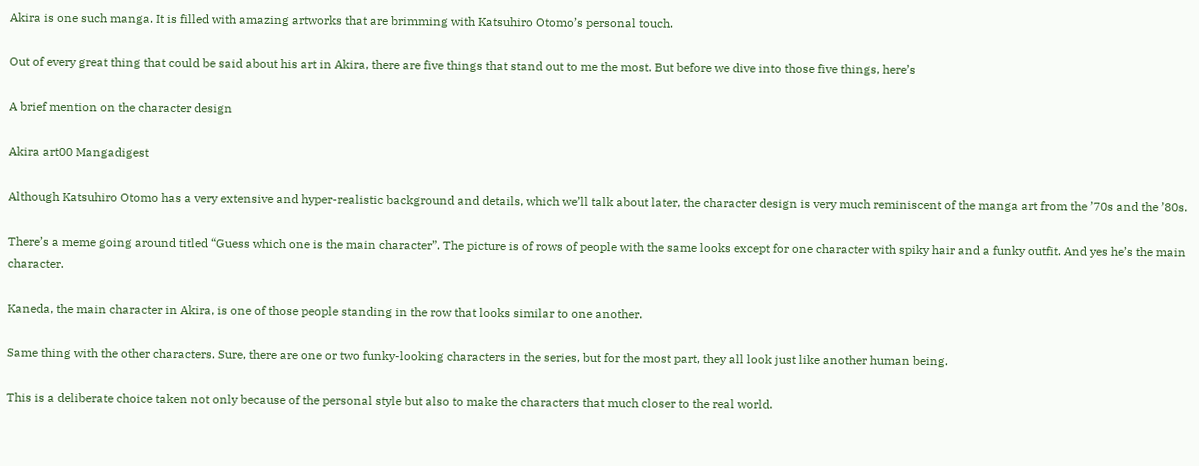Akira is one such manga. It is filled with amazing artworks that are brimming with Katsuhiro Otomo’s personal touch.

Out of every great thing that could be said about his art in Akira, there are five things that stand out to me the most. But before we dive into those five things, here’s

A brief mention on the character design

Akira art00 Mangadigest

Although Katsuhiro Otomo has a very extensive and hyper-realistic background and details, which we’ll talk about later, the character design is very much reminiscent of the manga art from the ’70s and the ’80s.

There’s a meme going around titled “Guess which one is the main character”. The picture is of rows of people with the same looks except for one character with spiky hair and a funky outfit. And yes he’s the main character.

Kaneda, the main character in Akira, is one of those people standing in the row that looks similar to one another.

Same thing with the other characters. Sure, there are one or two funky-looking characters in the series, but for the most part, they all look just like another human being.

This is a deliberate choice taken not only because of the personal style but also to make the characters that much closer to the real world.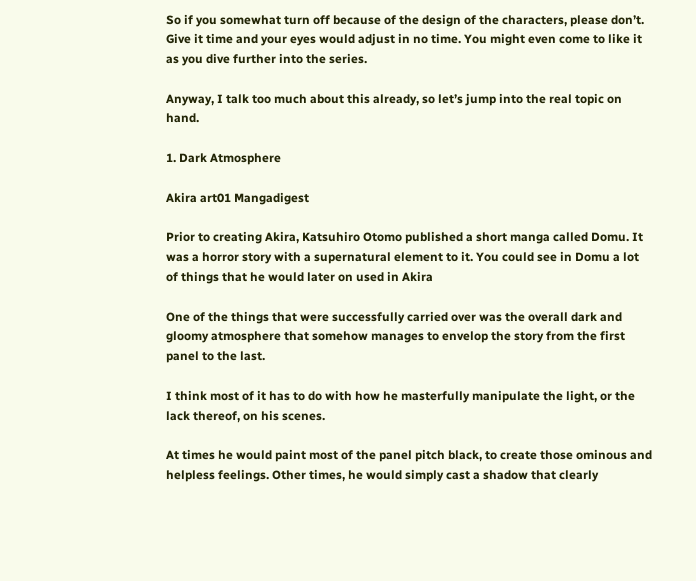So if you somewhat turn off because of the design of the characters, please don’t. Give it time and your eyes would adjust in no time. You might even come to like it as you dive further into the series.

Anyway, I talk too much about this already, so let’s jump into the real topic on hand.

1. Dark Atmosphere

Akira art01 Mangadigest

Prior to creating Akira, Katsuhiro Otomo published a short manga called Domu. It was a horror story with a supernatural element to it. You could see in Domu a lot of things that he would later on used in Akira

One of the things that were successfully carried over was the overall dark and gloomy atmosphere that somehow manages to envelop the story from the first panel to the last.

I think most of it has to do with how he masterfully manipulate the light, or the lack thereof, on his scenes.

At times he would paint most of the panel pitch black, to create those ominous and helpless feelings. Other times, he would simply cast a shadow that clearly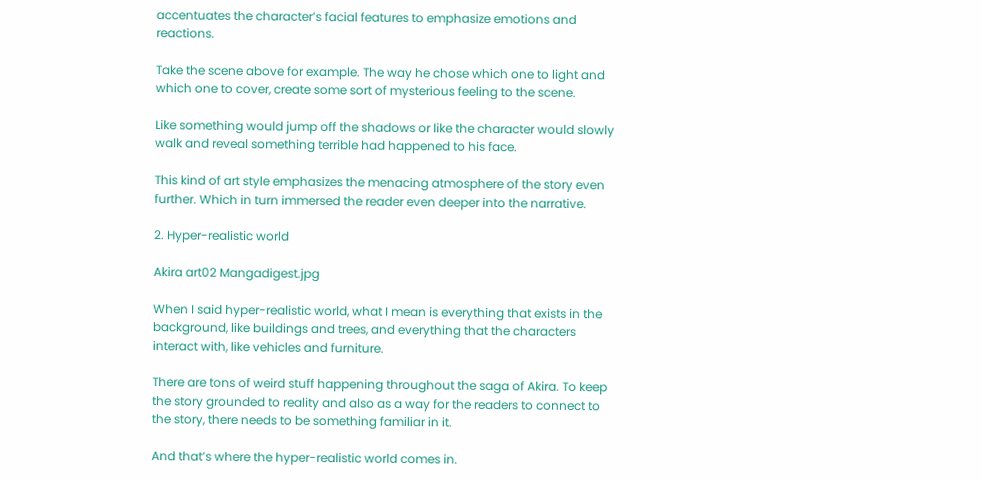accentuates the character’s facial features to emphasize emotions and reactions.

Take the scene above for example. The way he chose which one to light and which one to cover, create some sort of mysterious feeling to the scene.

Like something would jump off the shadows or like the character would slowly walk and reveal something terrible had happened to his face.

This kind of art style emphasizes the menacing atmosphere of the story even further. Which in turn immersed the reader even deeper into the narrative.

2. Hyper-realistic world

Akira art02 Mangadigest.jpg

When I said hyper-realistic world, what I mean is everything that exists in the background, like buildings and trees, and everything that the characters interact with, like vehicles and furniture.

There are tons of weird stuff happening throughout the saga of Akira. To keep the story grounded to reality and also as a way for the readers to connect to the story, there needs to be something familiar in it.

And that’s where the hyper-realistic world comes in.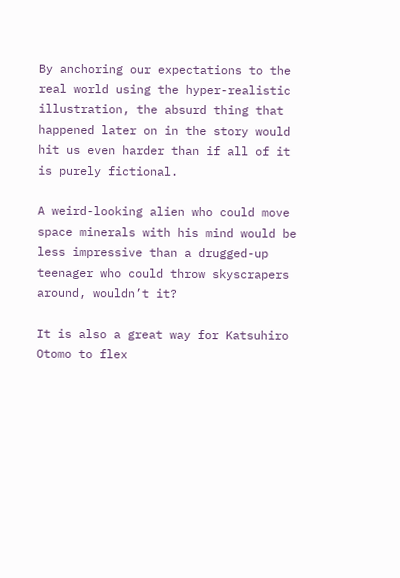By anchoring our expectations to the real world using the hyper-realistic illustration, the absurd thing that happened later on in the story would hit us even harder than if all of it is purely fictional.

A weird-looking alien who could move space minerals with his mind would be less impressive than a drugged-up teenager who could throw skyscrapers around, wouldn’t it?

It is also a great way for Katsuhiro Otomo to flex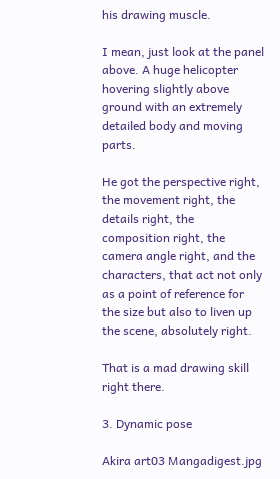his drawing muscle.

I mean, just look at the panel above. A huge helicopter hovering slightly above ground with an extremely detailed body and moving parts.

He got the perspective right, the movement right, the details right, the composition right, the camera angle right, and the characters, that act not only as a point of reference for the size but also to liven up the scene, absolutely right.

That is a mad drawing skill right there.

3. Dynamic pose

Akira art03 Mangadigest.jpg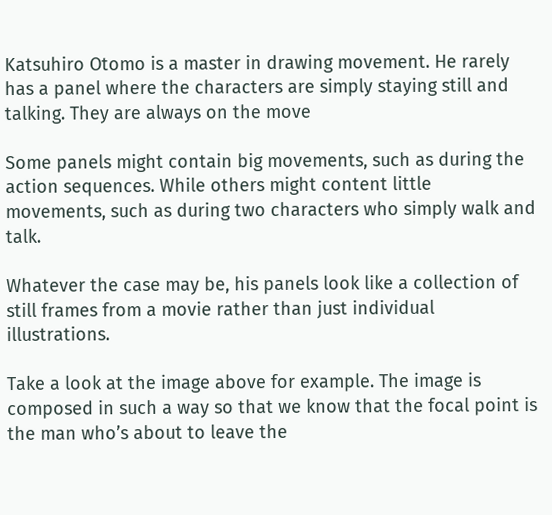Katsuhiro Otomo is a master in drawing movement. He rarely has a panel where the characters are simply staying still and talking. They are always on the move

Some panels might contain big movements, such as during the action sequences. While others might content little movements, such as during two characters who simply walk and talk.

Whatever the case may be, his panels look like a collection of still frames from a movie rather than just individual illustrations.

Take a look at the image above for example. The image is composed in such a way so that we know that the focal point is the man who’s about to leave the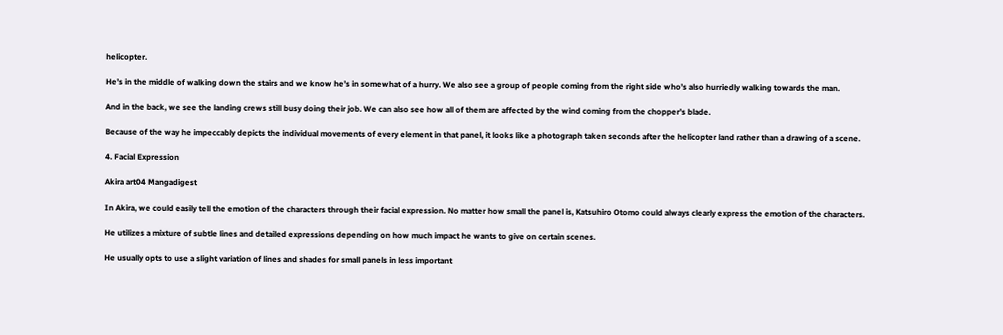helicopter.

He’s in the middle of walking down the stairs and we know he’s in somewhat of a hurry. We also see a group of people coming from the right side who’s also hurriedly walking towards the man.

And in the back, we see the landing crews still busy doing their job. We can also see how all of them are affected by the wind coming from the chopper’s blade.

Because of the way he impeccably depicts the individual movements of every element in that panel, it looks like a photograph taken seconds after the helicopter land rather than a drawing of a scene.

4. Facial Expression

Akira art04 Mangadigest

In Akira, we could easily tell the emotion of the characters through their facial expression. No matter how small the panel is, Katsuhiro Otomo could always clearly express the emotion of the characters.

He utilizes a mixture of subtle lines and detailed expressions depending on how much impact he wants to give on certain scenes.

He usually opts to use a slight variation of lines and shades for small panels in less important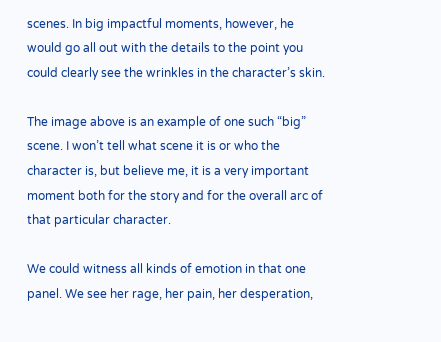scenes. In big impactful moments, however, he would go all out with the details to the point you could clearly see the wrinkles in the character’s skin.

The image above is an example of one such “big” scene. I won’t tell what scene it is or who the character is, but believe me, it is a very important moment both for the story and for the overall arc of that particular character.

We could witness all kinds of emotion in that one panel. We see her rage, her pain, her desperation,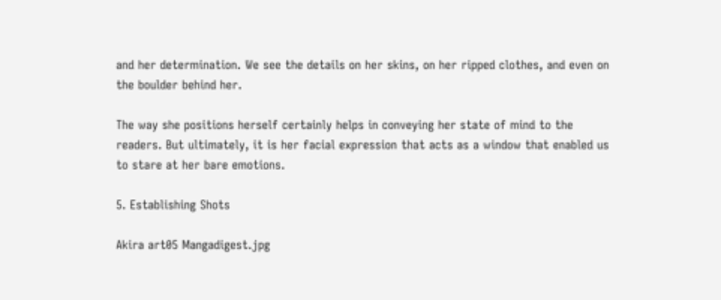and her determination. We see the details on her skins, on her ripped clothes, and even on the boulder behind her.

The way she positions herself certainly helps in conveying her state of mind to the readers. But ultimately, it is her facial expression that acts as a window that enabled us to stare at her bare emotions.

5. Establishing Shots

Akira art05 Mangadigest.jpg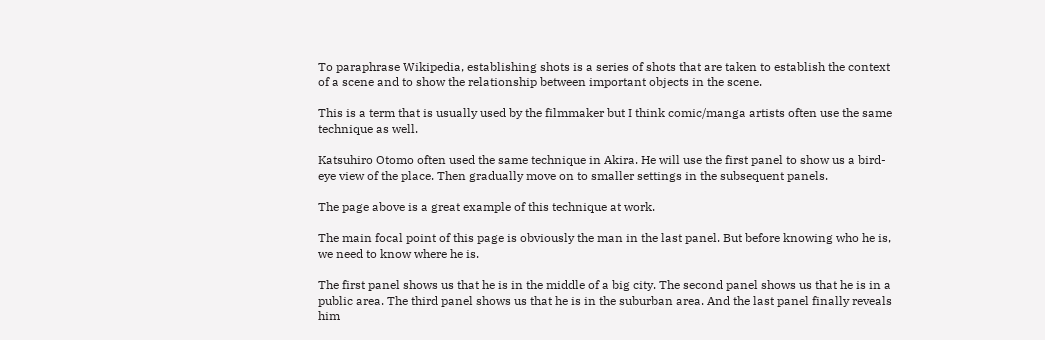To paraphrase Wikipedia, establishing shots is a series of shots that are taken to establish the context of a scene and to show the relationship between important objects in the scene.

This is a term that is usually used by the filmmaker but I think comic/manga artists often use the same technique as well.

Katsuhiro Otomo often used the same technique in Akira. He will use the first panel to show us a bird-eye view of the place. Then gradually move on to smaller settings in the subsequent panels.

The page above is a great example of this technique at work.

The main focal point of this page is obviously the man in the last panel. But before knowing who he is, we need to know where he is.

The first panel shows us that he is in the middle of a big city. The second panel shows us that he is in a public area. The third panel shows us that he is in the suburban area. And the last panel finally reveals him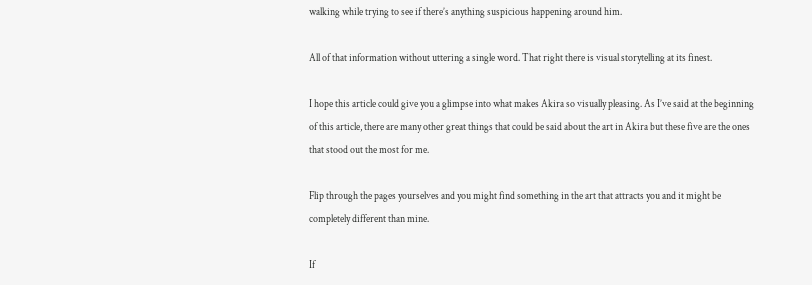walking while trying to see if there’s anything suspicious happening around him.

All of that information without uttering a single word. That right there is visual storytelling at its finest.

I hope this article could give you a glimpse into what makes Akira so visually pleasing. As I’ve said at the beginning of this article, there are many other great things that could be said about the art in Akira but these five are the ones that stood out the most for me.

Flip through the pages yourselves and you might find something in the art that attracts you and it might be completely different than mine.

If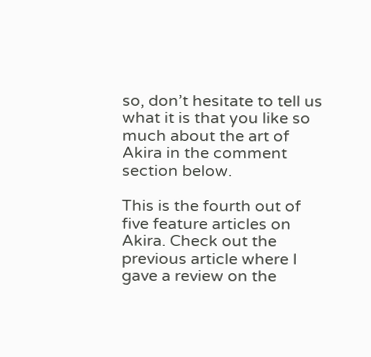so, don’t hesitate to tell us what it is that you like so much about the art of Akira in the comment section below.

This is the fourth out of five feature articles on Akira. Check out the previous article where I gave a review on the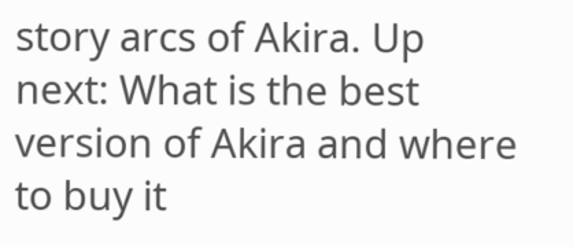story arcs of Akira. Up next: What is the best version of Akira and where to buy it